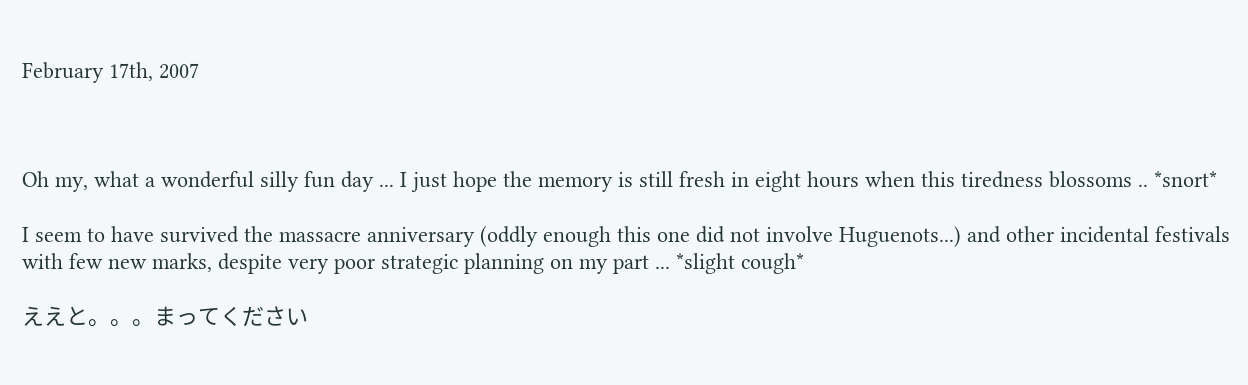February 17th, 2007



Oh my, what a wonderful silly fun day ... I just hope the memory is still fresh in eight hours when this tiredness blossoms .. *snort*

I seem to have survived the massacre anniversary (oddly enough this one did not involve Huguenots...) and other incidental festivals with few new marks, despite very poor strategic planning on my part ... *slight cough*

ええと。。。まってください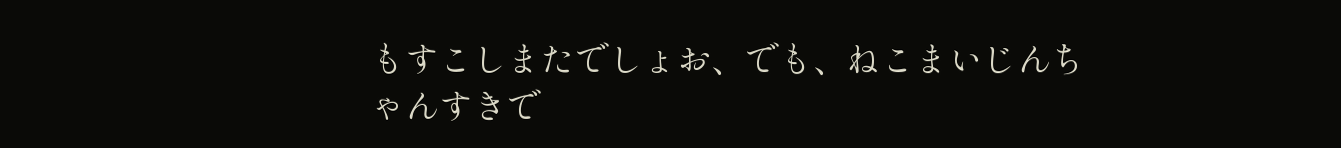もすこしまたでしょお、でも、ねこまいじんちゃんすきで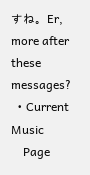すね。Er, more after these messages?
  • Current Music
    Page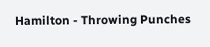Hamilton - Throwing Punches